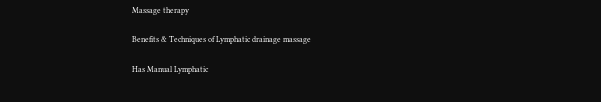Massage therapy

Benefits & Techniques of Lymphatic drainage massage

Has Manual Lymphatic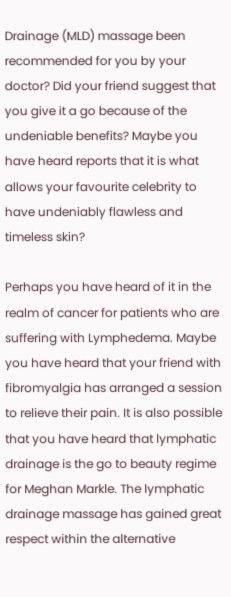Drainage (MLD) massage been recommended for you by your doctor? Did your friend suggest that you give it a go because of the undeniable benefits? Maybe you have heard reports that it is what allows your favourite celebrity to have undeniably flawless and timeless skin?

Perhaps you have heard of it in the realm of cancer for patients who are suffering with Lymphedema. Maybe you have heard that your friend with fibromyalgia has arranged a session to relieve their pain. It is also possible that you have heard that lymphatic drainage is the go to beauty regime for Meghan Markle. The lymphatic drainage massage has gained great respect within the alternative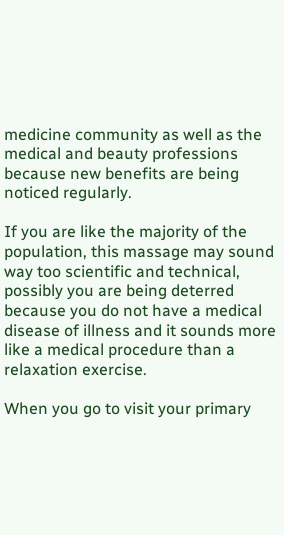medicine community as well as the medical and beauty professions because new benefits are being noticed regularly.

If you are like the majority of the population, this massage may sound way too scientific and technical, possibly you are being deterred because you do not have a medical disease of illness and it sounds more like a medical procedure than a relaxation exercise.

When you go to visit your primary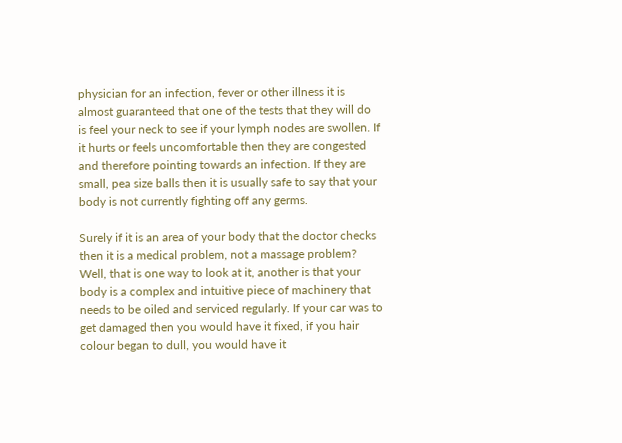physician for an infection, fever or other illness it is almost guaranteed that one of the tests that they will do is feel your neck to see if your lymph nodes are swollen. If it hurts or feels uncomfortable then they are congested and therefore pointing towards an infection. If they are small, pea size balls then it is usually safe to say that your body is not currently fighting off any germs.

Surely if it is an area of your body that the doctor checks then it is a medical problem, not a massage problem? Well, that is one way to look at it, another is that your body is a complex and intuitive piece of machinery that needs to be oiled and serviced regularly. If your car was to get damaged then you would have it fixed, if you hair colour began to dull, you would have it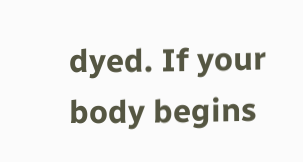dyed. If your body begins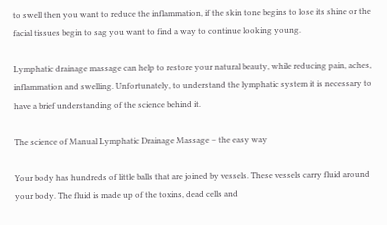to swell then you want to reduce the inflammation, if the skin tone begins to lose its shine or the facial tissues begin to sag you want to find a way to continue looking young.

Lymphatic drainage massage can help to restore your natural beauty, while reducing pain, aches, inflammation and swelling. Unfortunately, to understand the lymphatic system it is necessary to have a brief understanding of the science behind it.

The science of Manual Lymphatic Drainage Massage – the easy way

Your body has hundreds of little balls that are joined by vessels. These vessels carry fluid around your body. The fluid is made up of the toxins, dead cells and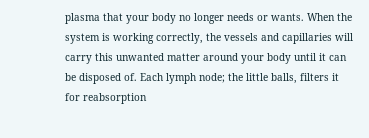plasma that your body no longer needs or wants. When the system is working correctly, the vessels and capillaries will carry this unwanted matter around your body until it can be disposed of. Each lymph node; the little balls, filters it for reabsorption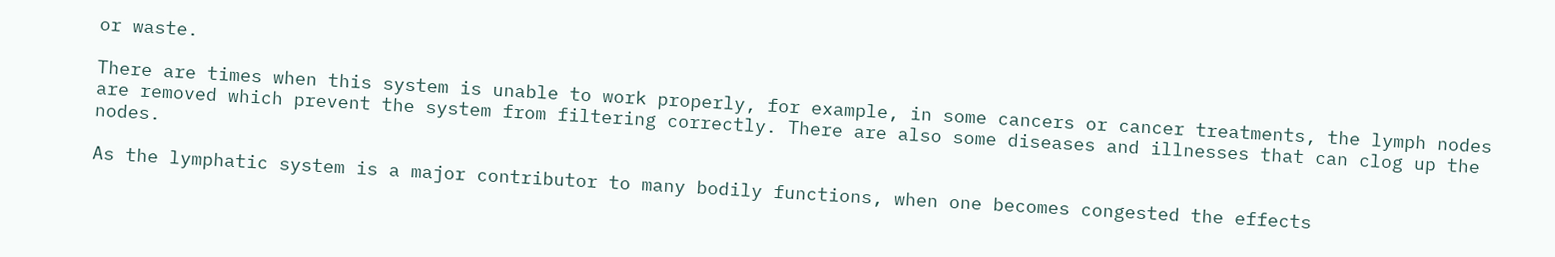or waste.

There are times when this system is unable to work properly, for example, in some cancers or cancer treatments, the lymph nodes are removed which prevent the system from filtering correctly. There are also some diseases and illnesses that can clog up the nodes.

As the lymphatic system is a major contributor to many bodily functions, when one becomes congested the effects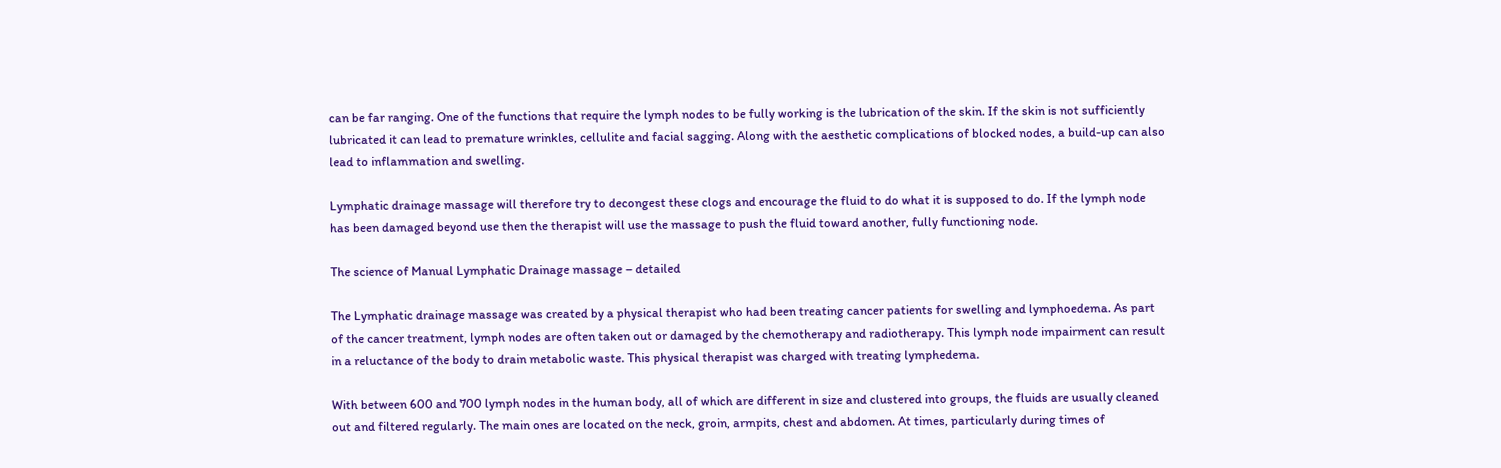can be far ranging. One of the functions that require the lymph nodes to be fully working is the lubrication of the skin. If the skin is not sufficiently lubricated it can lead to premature wrinkles, cellulite and facial sagging. Along with the aesthetic complications of blocked nodes, a build-up can also lead to inflammation and swelling.

Lymphatic drainage massage will therefore try to decongest these clogs and encourage the fluid to do what it is supposed to do. If the lymph node has been damaged beyond use then the therapist will use the massage to push the fluid toward another, fully functioning node.

The science of Manual Lymphatic Drainage massage – detailed

The Lymphatic drainage massage was created by a physical therapist who had been treating cancer patients for swelling and lymphoedema. As part of the cancer treatment, lymph nodes are often taken out or damaged by the chemotherapy and radiotherapy. This lymph node impairment can result in a reluctance of the body to drain metabolic waste. This physical therapist was charged with treating lymphedema.

With between 600 and 700 lymph nodes in the human body, all of which are different in size and clustered into groups, the fluids are usually cleaned out and filtered regularly. The main ones are located on the neck, groin, armpits, chest and abdomen. At times, particularly during times of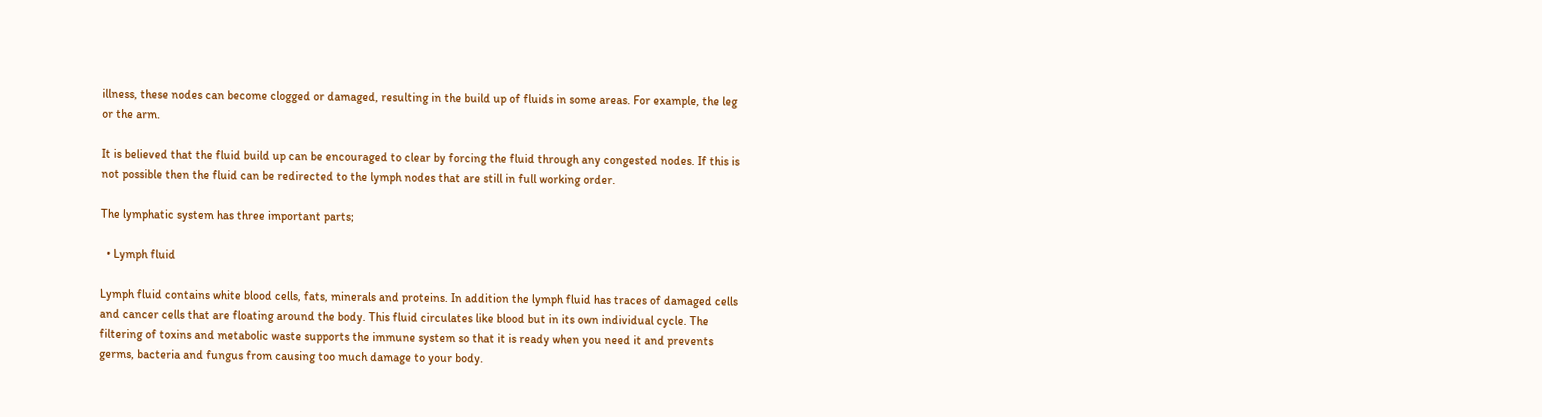illness, these nodes can become clogged or damaged, resulting in the build up of fluids in some areas. For example, the leg or the arm.

It is believed that the fluid build up can be encouraged to clear by forcing the fluid through any congested nodes. If this is not possible then the fluid can be redirected to the lymph nodes that are still in full working order.

The lymphatic system has three important parts;

  • Lymph fluid

Lymph fluid contains white blood cells, fats, minerals and proteins. In addition the lymph fluid has traces of damaged cells and cancer cells that are floating around the body. This fluid circulates like blood but in its own individual cycle. The filtering of toxins and metabolic waste supports the immune system so that it is ready when you need it and prevents germs, bacteria and fungus from causing too much damage to your body.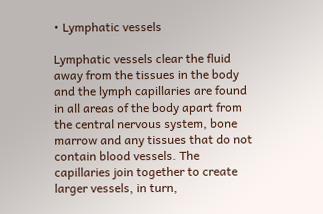• Lymphatic vessels

Lymphatic vessels clear the fluid away from the tissues in the body and the lymph capillaries are found in all areas of the body apart from the central nervous system, bone marrow and any tissues that do not contain blood vessels. The capillaries join together to create larger vessels, in turn,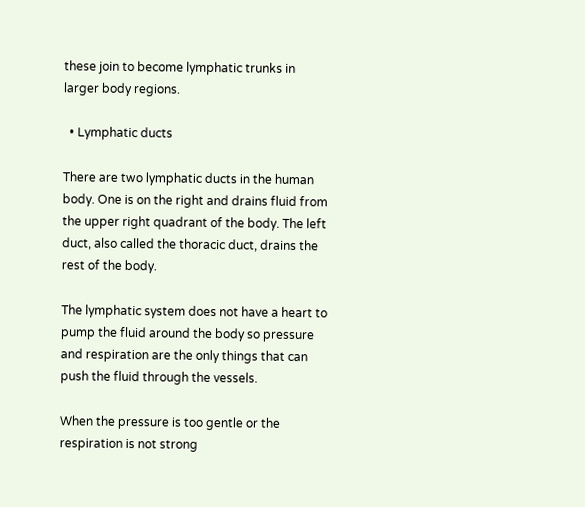these join to become lymphatic trunks in larger body regions.

  • Lymphatic ducts

There are two lymphatic ducts in the human body. One is on the right and drains fluid from the upper right quadrant of the body. The left duct, also called the thoracic duct, drains the rest of the body.

The lymphatic system does not have a heart to pump the fluid around the body so pressure and respiration are the only things that can push the fluid through the vessels.

When the pressure is too gentle or the respiration is not strong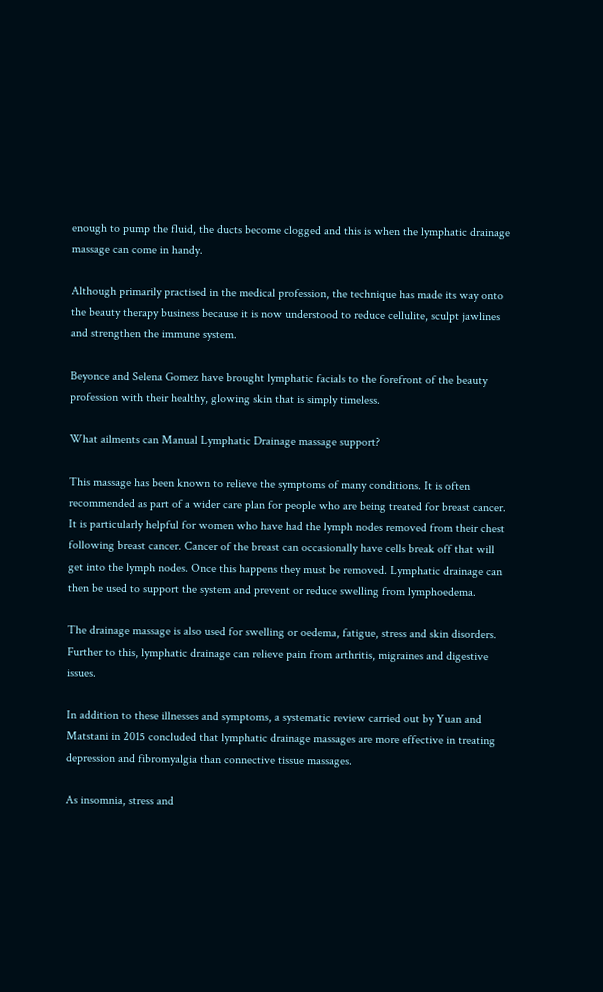enough to pump the fluid, the ducts become clogged and this is when the lymphatic drainage massage can come in handy.

Although primarily practised in the medical profession, the technique has made its way onto the beauty therapy business because it is now understood to reduce cellulite, sculpt jawlines and strengthen the immune system.

Beyonce and Selena Gomez have brought lymphatic facials to the forefront of the beauty profession with their healthy, glowing skin that is simply timeless.

What ailments can Manual Lymphatic Drainage massage support?

This massage has been known to relieve the symptoms of many conditions. It is often recommended as part of a wider care plan for people who are being treated for breast cancer. It is particularly helpful for women who have had the lymph nodes removed from their chest following breast cancer. Cancer of the breast can occasionally have cells break off that will get into the lymph nodes. Once this happens they must be removed. Lymphatic drainage can then be used to support the system and prevent or reduce swelling from lymphoedema.

The drainage massage is also used for swelling or oedema, fatigue, stress and skin disorders. Further to this, lymphatic drainage can relieve pain from arthritis, migraines and digestive issues.

In addition to these illnesses and symptoms, a systematic review carried out by Yuan and Matstani in 2015 concluded that lymphatic drainage massages are more effective in treating depression and fibromyalgia than connective tissue massages.

As insomnia, stress and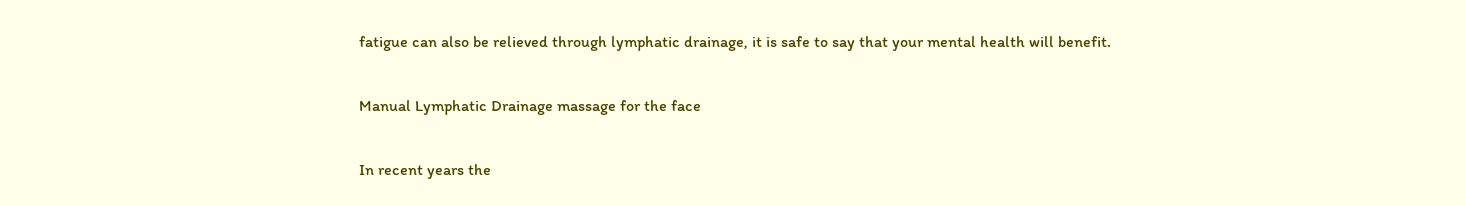fatigue can also be relieved through lymphatic drainage, it is safe to say that your mental health will benefit.

Manual Lymphatic Drainage massage for the face

In recent years the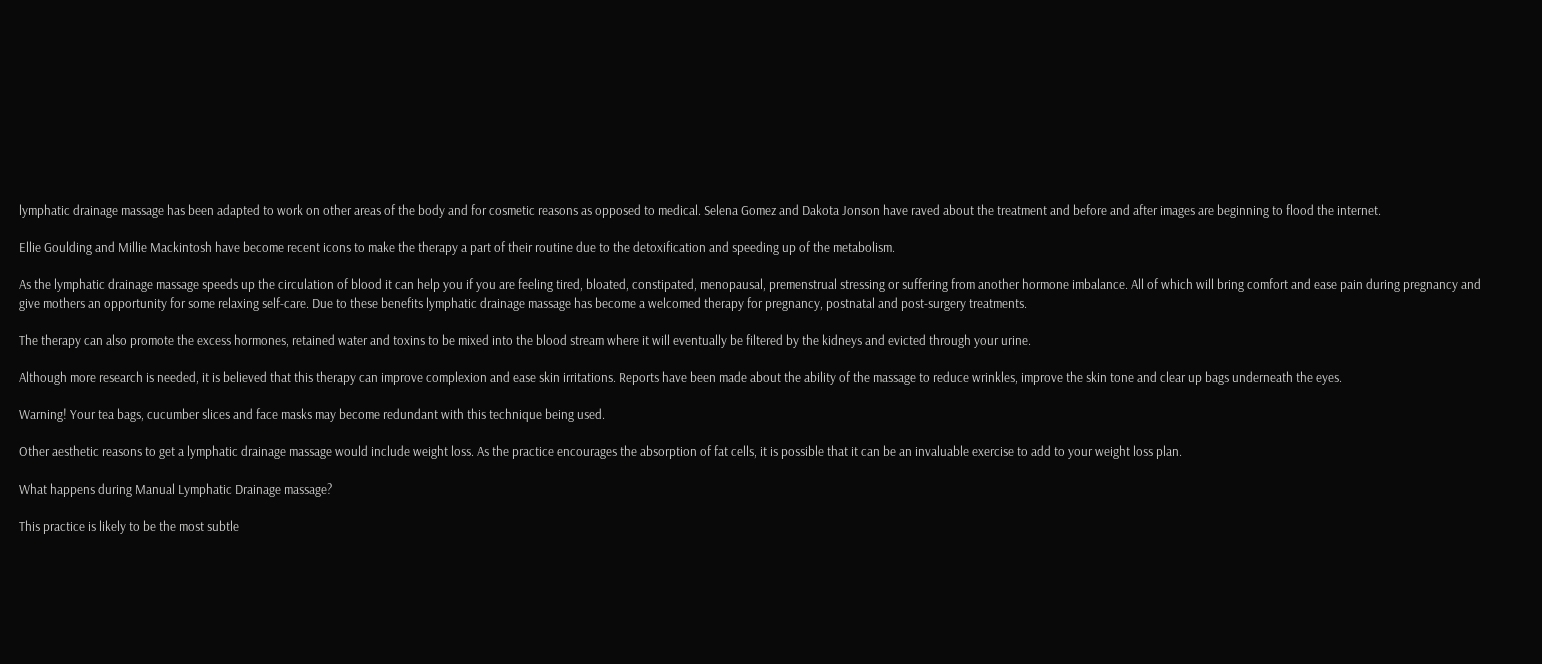lymphatic drainage massage has been adapted to work on other areas of the body and for cosmetic reasons as opposed to medical. Selena Gomez and Dakota Jonson have raved about the treatment and before and after images are beginning to flood the internet.

Ellie Goulding and Millie Mackintosh have become recent icons to make the therapy a part of their routine due to the detoxification and speeding up of the metabolism.

As the lymphatic drainage massage speeds up the circulation of blood it can help you if you are feeling tired, bloated, constipated, menopausal, premenstrual stressing or suffering from another hormone imbalance. All of which will bring comfort and ease pain during pregnancy and give mothers an opportunity for some relaxing self-care. Due to these benefits lymphatic drainage massage has become a welcomed therapy for pregnancy, postnatal and post-surgery treatments.

The therapy can also promote the excess hormones, retained water and toxins to be mixed into the blood stream where it will eventually be filtered by the kidneys and evicted through your urine.

Although more research is needed, it is believed that this therapy can improve complexion and ease skin irritations. Reports have been made about the ability of the massage to reduce wrinkles, improve the skin tone and clear up bags underneath the eyes.

Warning! Your tea bags, cucumber slices and face masks may become redundant with this technique being used.

Other aesthetic reasons to get a lymphatic drainage massage would include weight loss. As the practice encourages the absorption of fat cells, it is possible that it can be an invaluable exercise to add to your weight loss plan.

What happens during Manual Lymphatic Drainage massage?

This practice is likely to be the most subtle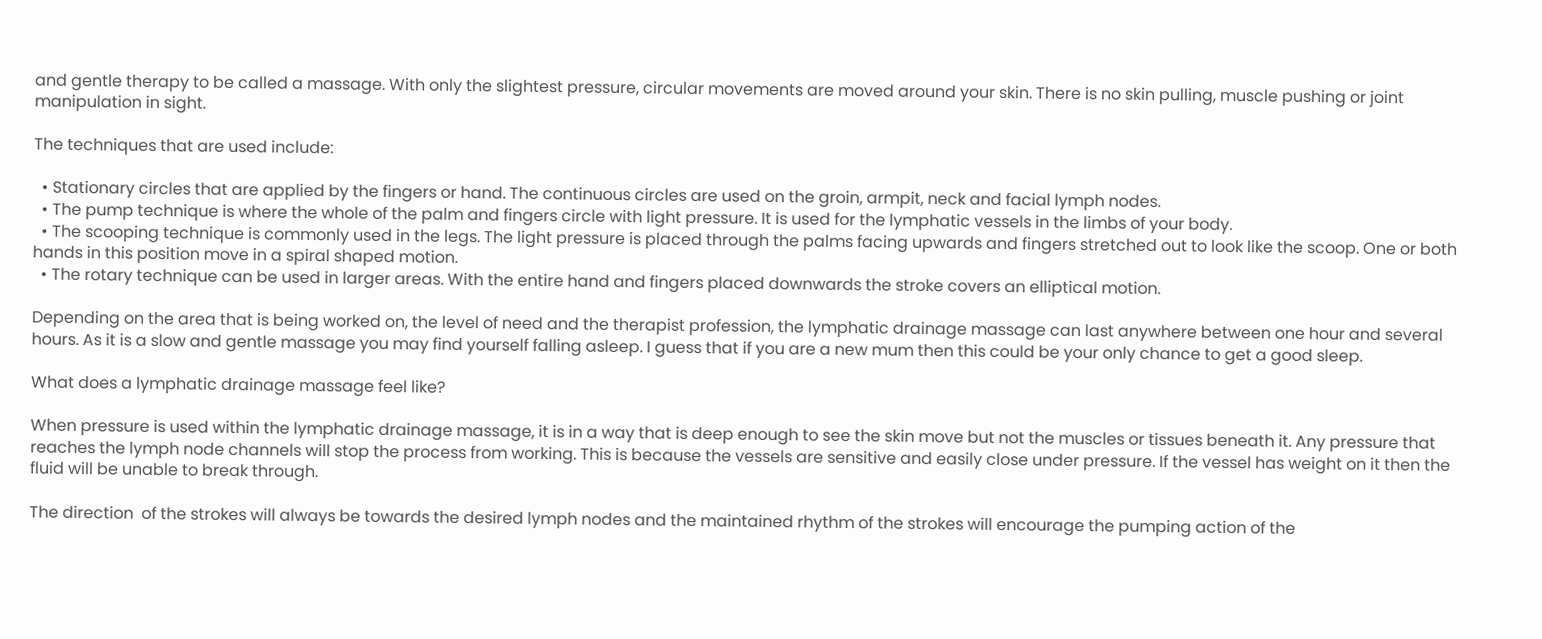and gentle therapy to be called a massage. With only the slightest pressure, circular movements are moved around your skin. There is no skin pulling, muscle pushing or joint manipulation in sight.

The techniques that are used include:

  • Stationary circles that are applied by the fingers or hand. The continuous circles are used on the groin, armpit, neck and facial lymph nodes.
  • The pump technique is where the whole of the palm and fingers circle with light pressure. It is used for the lymphatic vessels in the limbs of your body.
  • The scooping technique is commonly used in the legs. The light pressure is placed through the palms facing upwards and fingers stretched out to look like the scoop. One or both hands in this position move in a spiral shaped motion.
  • The rotary technique can be used in larger areas. With the entire hand and fingers placed downwards the stroke covers an elliptical motion.

Depending on the area that is being worked on, the level of need and the therapist profession, the lymphatic drainage massage can last anywhere between one hour and several hours. As it is a slow and gentle massage you may find yourself falling asleep. I guess that if you are a new mum then this could be your only chance to get a good sleep.

What does a lymphatic drainage massage feel like?

When pressure is used within the lymphatic drainage massage, it is in a way that is deep enough to see the skin move but not the muscles or tissues beneath it. Any pressure that reaches the lymph node channels will stop the process from working. This is because the vessels are sensitive and easily close under pressure. If the vessel has weight on it then the fluid will be unable to break through.

The direction  of the strokes will always be towards the desired lymph nodes and the maintained rhythm of the strokes will encourage the pumping action of the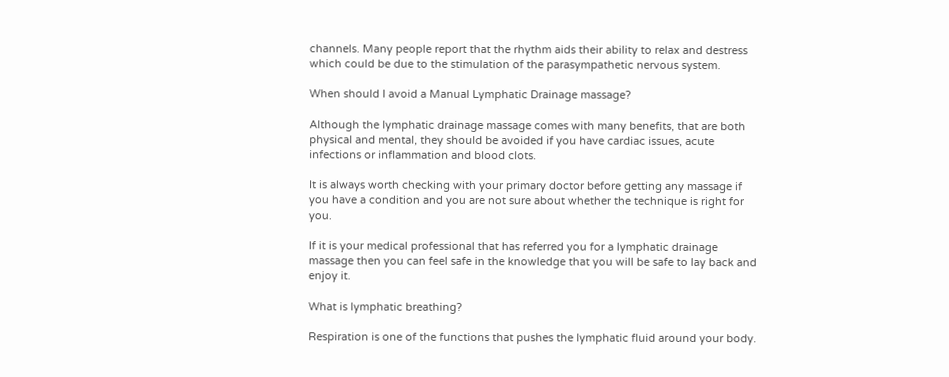channels. Many people report that the rhythm aids their ability to relax and destress which could be due to the stimulation of the parasympathetic nervous system.

When should I avoid a Manual Lymphatic Drainage massage?

Although the lymphatic drainage massage comes with many benefits, that are both physical and mental, they should be avoided if you have cardiac issues, acute infections or inflammation and blood clots.

It is always worth checking with your primary doctor before getting any massage if you have a condition and you are not sure about whether the technique is right for you.

If it is your medical professional that has referred you for a lymphatic drainage massage then you can feel safe in the knowledge that you will be safe to lay back and enjoy it.

What is lymphatic breathing?

Respiration is one of the functions that pushes the lymphatic fluid around your body.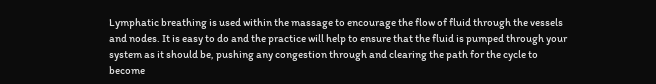Lymphatic breathing is used within the massage to encourage the flow of fluid through the vessels and nodes. It is easy to do and the practice will help to ensure that the fluid is pumped through your system as it should be, pushing any congestion through and clearing the path for the cycle to become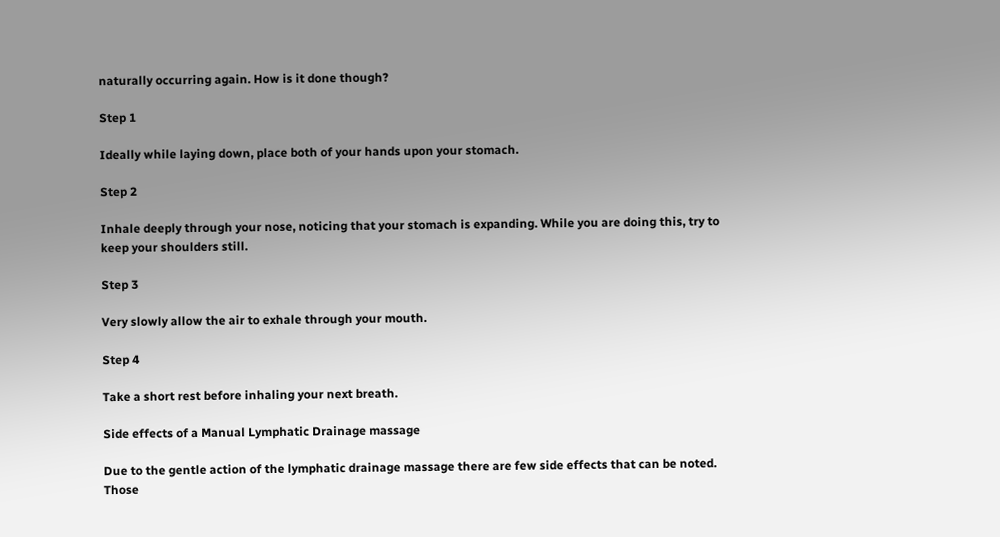naturally occurring again. How is it done though?

Step 1

Ideally while laying down, place both of your hands upon your stomach.

Step 2

Inhale deeply through your nose, noticing that your stomach is expanding. While you are doing this, try to keep your shoulders still.

Step 3

Very slowly allow the air to exhale through your mouth.

Step 4

Take a short rest before inhaling your next breath.

Side effects of a Manual Lymphatic Drainage massage

Due to the gentle action of the lymphatic drainage massage there are few side effects that can be noted. Those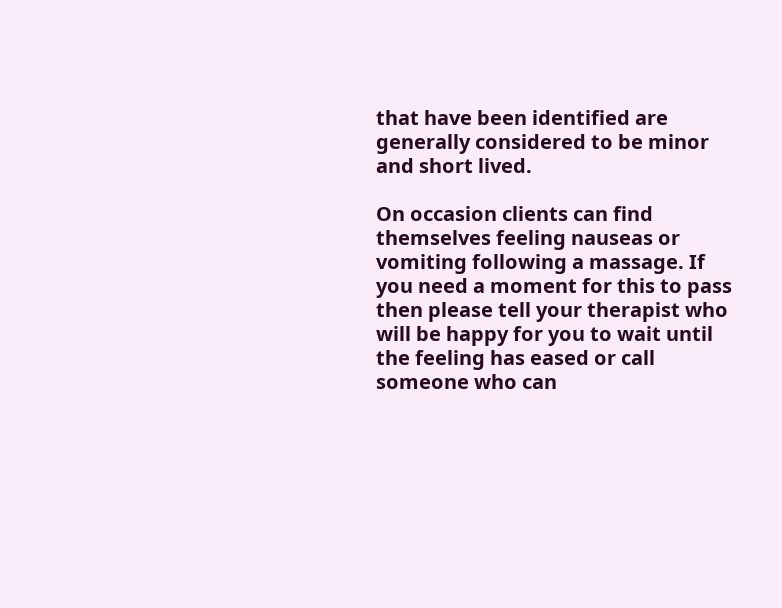that have been identified are generally considered to be minor and short lived.

On occasion clients can find themselves feeling nauseas or vomiting following a massage. If you need a moment for this to pass then please tell your therapist who will be happy for you to wait until the feeling has eased or call someone who can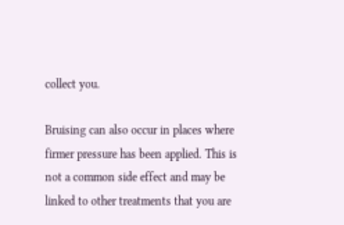collect you.

Bruising can also occur in places where firmer pressure has been applied. This is not a common side effect and may be linked to other treatments that you are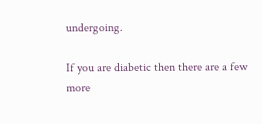undergoing.

If you are diabetic then there are a few more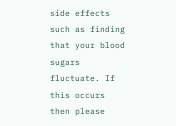side effects such as finding that your blood sugars fluctuate. If this occurs then please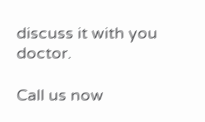discuss it with you doctor.

Call us now